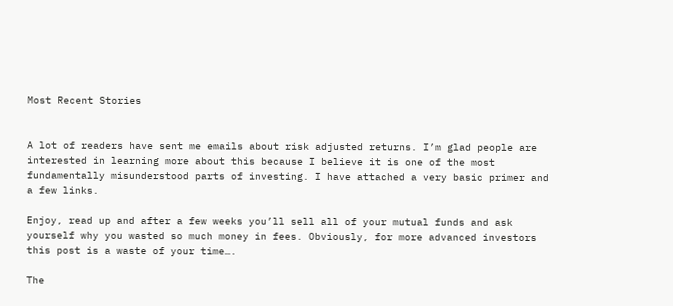Most Recent Stories


A lot of readers have sent me emails about risk adjusted returns. I’m glad people are interested in learning more about this because I believe it is one of the most fundamentally misunderstood parts of investing. I have attached a very basic primer and a few links.

Enjoy, read up and after a few weeks you’ll sell all of your mutual funds and ask yourself why you wasted so much money in fees. Obviously, for more advanced investors this post is a waste of your time….

The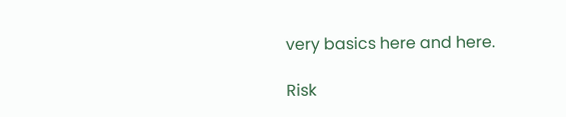very basics here and here.

Risk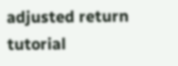adjusted return tutorial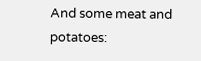And some meat and potatoes: